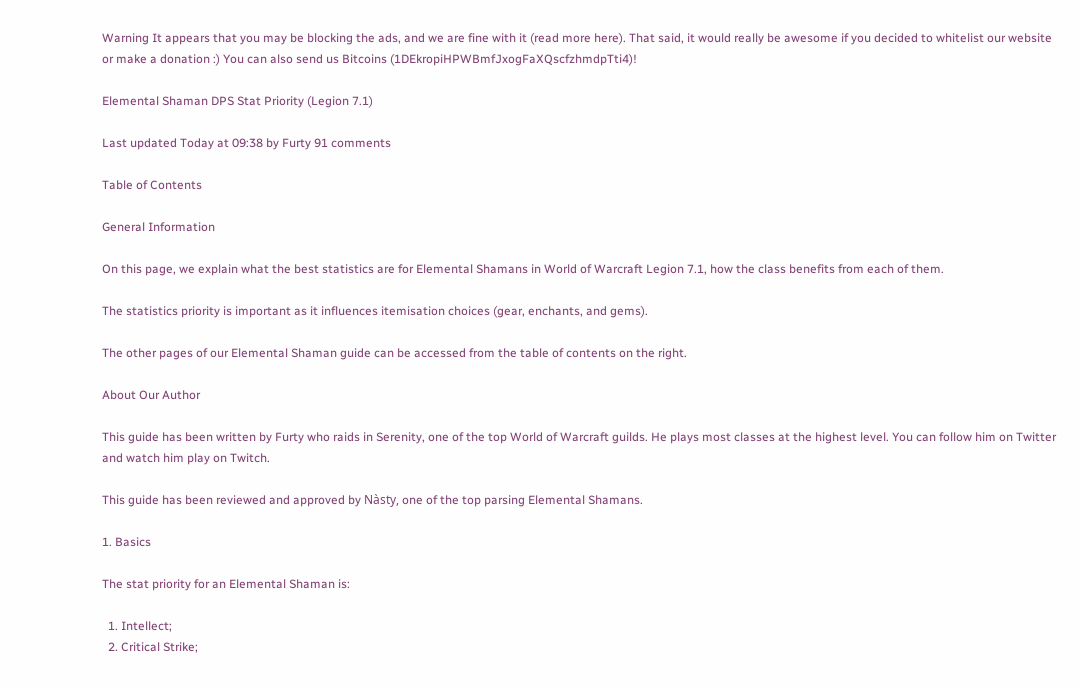Warning It appears that you may be blocking the ads, and we are fine with it (read more here). That said, it would really be awesome if you decided to whitelist our website or make a donation :) You can also send us Bitcoins (1DEkropiHPWBmfJxogFaXQscfzhmdpTti4)!

Elemental Shaman DPS Stat Priority (Legion 7.1)

Last updated Today at 09:38 by Furty 91 comments

Table of Contents

General Information

On this page, we explain what the best statistics are for Elemental Shamans in World of Warcraft Legion 7.1, how the class benefits from each of them.

The statistics priority is important as it influences itemisation choices (gear, enchants, and gems).

The other pages of our Elemental Shaman guide can be accessed from the table of contents on the right.

About Our Author

This guide has been written by Furty who raids in Serenity, one of the top World of Warcraft guilds. He plays most classes at the highest level. You can follow him on Twitter and watch him play on Twitch.

This guide has been reviewed and approved by Nàsty, one of the top parsing Elemental Shamans.

1. Basics

The stat priority for an Elemental Shaman is:

  1. Intellect;
  2. Critical Strike;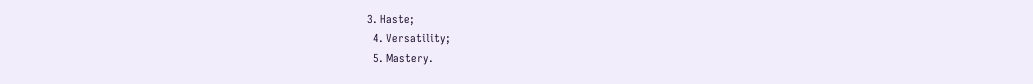3. Haste;
  4. Versatility;
  5. Mastery.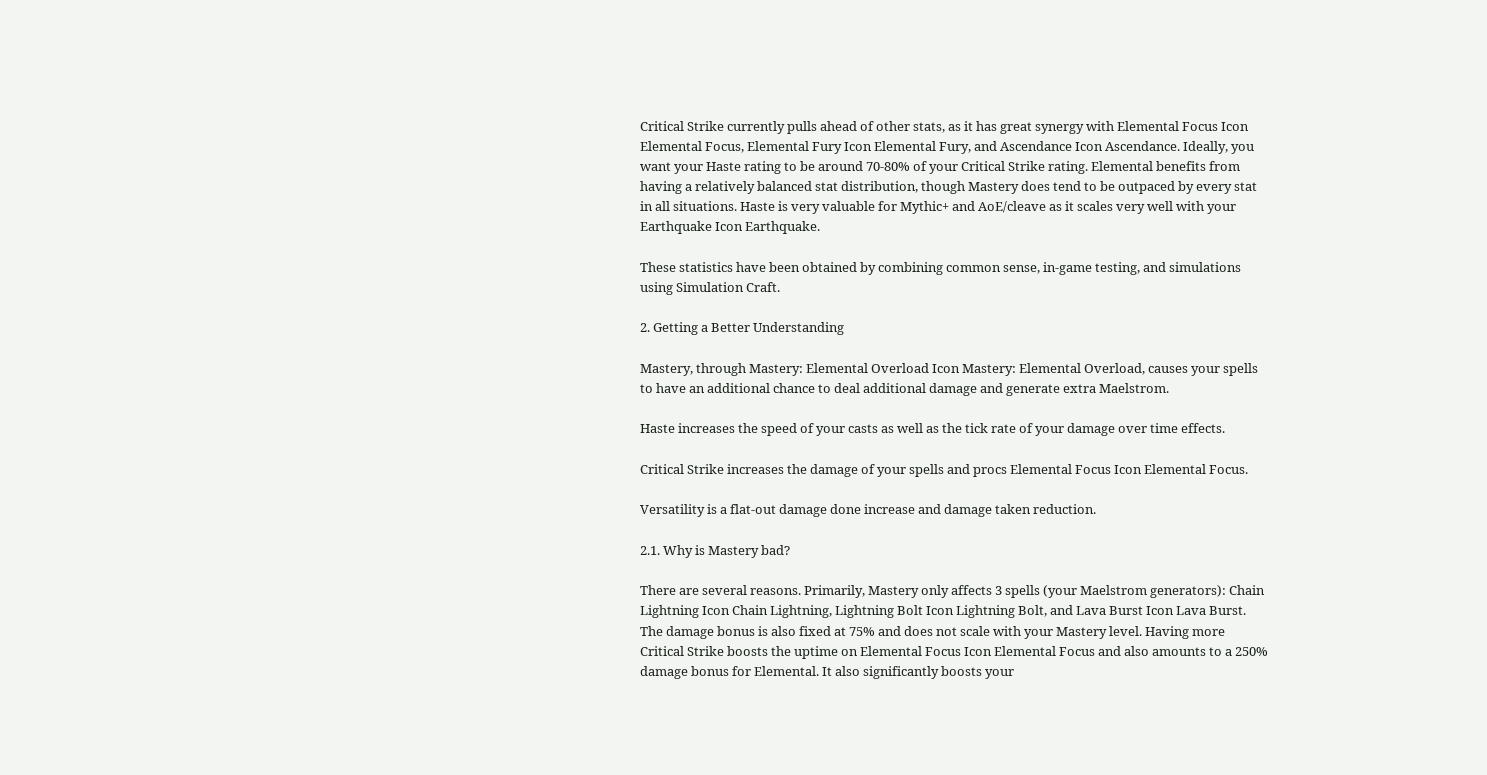Critical Strike currently pulls ahead of other stats, as it has great synergy with Elemental Focus Icon Elemental Focus, Elemental Fury Icon Elemental Fury, and Ascendance Icon Ascendance. Ideally, you want your Haste rating to be around 70-80% of your Critical Strike rating. Elemental benefits from having a relatively balanced stat distribution, though Mastery does tend to be outpaced by every stat in all situations. Haste is very valuable for Mythic+ and AoE/cleave as it scales very well with your Earthquake Icon Earthquake.

These statistics have been obtained by combining common sense, in-game testing, and simulations using Simulation Craft.

2. Getting a Better Understanding

Mastery, through Mastery: Elemental Overload Icon Mastery: Elemental Overload, causes your spells to have an additional chance to deal additional damage and generate extra Maelstrom.

Haste increases the speed of your casts as well as the tick rate of your damage over time effects.

Critical Strike increases the damage of your spells and procs Elemental Focus Icon Elemental Focus.

Versatility is a flat-out damage done increase and damage taken reduction.

2.1. Why is Mastery bad?

There are several reasons. Primarily, Mastery only affects 3 spells (your Maelstrom generators): Chain Lightning Icon Chain Lightning, Lightning Bolt Icon Lightning Bolt, and Lava Burst Icon Lava Burst. The damage bonus is also fixed at 75% and does not scale with your Mastery level. Having more Critical Strike boosts the uptime on Elemental Focus Icon Elemental Focus and also amounts to a 250% damage bonus for Elemental. It also significantly boosts your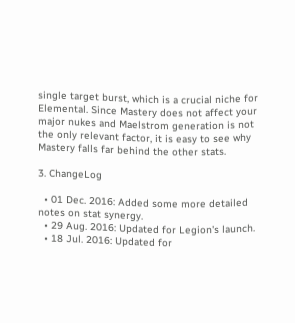single target burst, which is a crucial niche for Elemental. Since Mastery does not affect your major nukes and Maelstrom generation is not the only relevant factor, it is easy to see why Mastery falls far behind the other stats.

3. ChangeLog

  • 01 Dec. 2016: Added some more detailed notes on stat synergy.
  • 29 Aug. 2016: Updated for Legion's launch.
  • 18 Jul. 2016: Updated for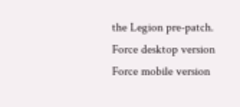the Legion pre-patch.
Force desktop version
Force mobile version